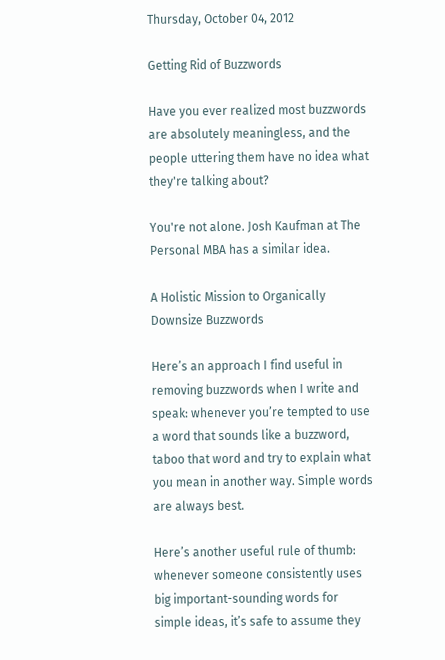Thursday, October 04, 2012

Getting Rid of Buzzwords

Have you ever realized most buzzwords are absolutely meaningless, and the people uttering them have no idea what they're talking about?

You're not alone. Josh Kaufman at The Personal MBA has a similar idea.

A Holistic Mission to Organically Downsize Buzzwords

Here’s an approach I find useful in removing buzzwords when I write and speak: whenever you’re tempted to use a word that sounds like a buzzword, taboo that word and try to explain what you mean in another way. Simple words are always best.

Here’s another useful rule of thumb: whenever someone consistently uses big important-sounding words for simple ideas, it’s safe to assume they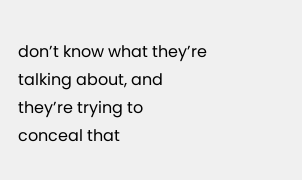don’t know what they’re talking about, and they’re trying to conceal that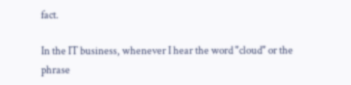fact.

In the IT business, whenever I hear the word "cloud" or the phrase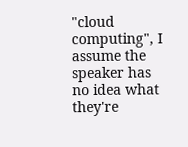"cloud computing", I assume the speaker has no idea what they're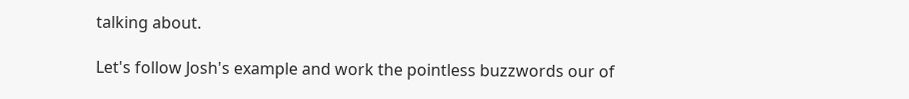talking about.

Let's follow Josh's example and work the pointless buzzwords our of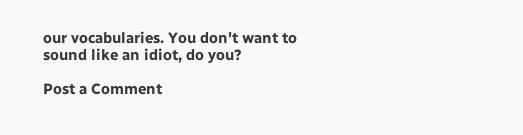our vocabularies. You don't want to sound like an idiot, do you?

Post a Comment